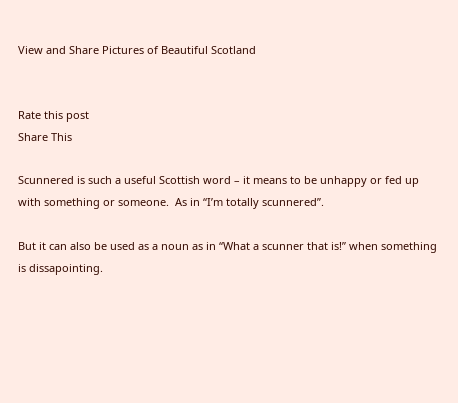View and Share Pictures of Beautiful Scotland


Rate this post
Share This

Scunnered is such a useful Scottish word – it means to be unhappy or fed up with something or someone.  As in “I’m totally scunnered”.

But it can also be used as a noun as in “What a scunner that is!” when something is dissapointing.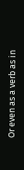Or even as a verb as in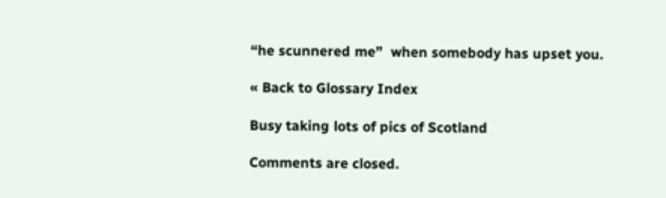“he scunnered me”  when somebody has upset you.

« Back to Glossary Index

Busy taking lots of pics of Scotland

Comments are closed.